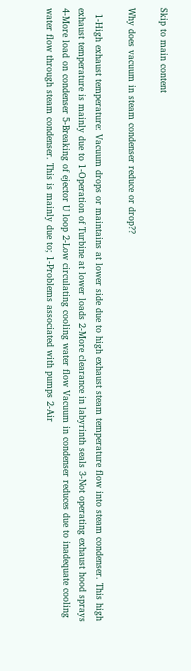Skip to main content

Why does vacuum in steam condenser reduce or drop??

  1-High exhaust temperature: Vacuum drops or maintains at lower side due to high exhaust steam temperature flow into steam condenser. This high exhaust temperature is mainly due to 1-Operation of Turbine at lower loads 2-More clearance in labyrinth seals 3-Not operating exhaust hood sprays 4-More load on condenser 5-Breaking of ejector U loop 2-Low circulating cooling water flow Vacuum in condenser reduces due to inadequate cooling water flow through steam condenser. This is mainly due to; 1-Problems associated with pumps 2-Air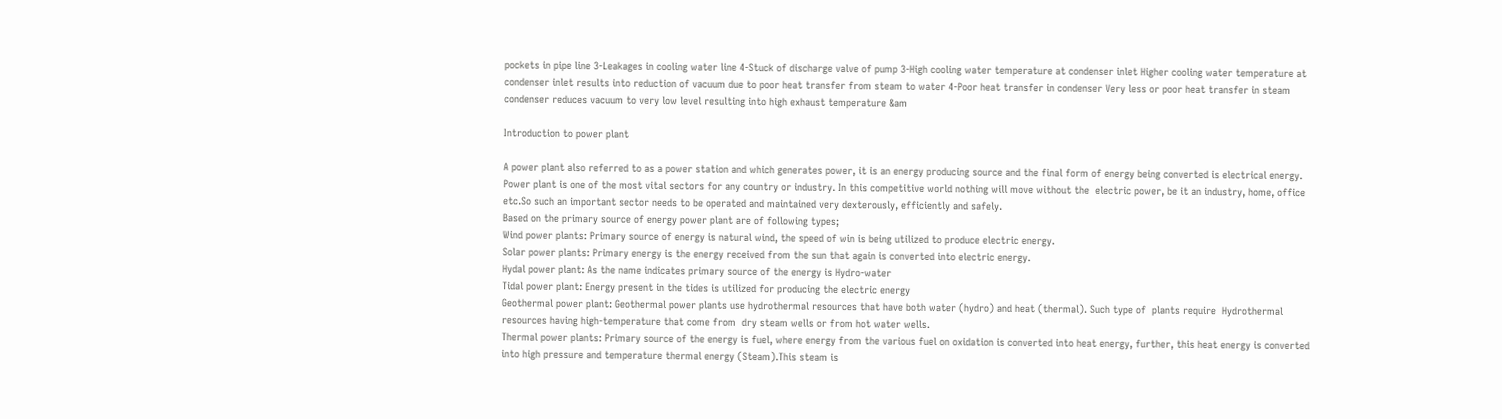pockets in pipe line 3-Leakages in cooling water line 4-Stuck of discharge valve of pump 3-High cooling water temperature at condenser inlet Higher cooling water temperature at condenser inlet results into reduction of vacuum due to poor heat transfer from steam to water 4-Poor heat transfer in condenser Very less or poor heat transfer in steam condenser reduces vacuum to very low level resulting into high exhaust temperature &am

Introduction to power plant

A power plant also referred to as a power station and which generates power, it is an energy producing source and the final form of energy being converted is electrical energy. Power plant is one of the most vital sectors for any country or industry. In this competitive world nothing will move without the  electric power, be it an industry, home, office etc.So such an important sector needs to be operated and maintained very dexterously, efficiently and safely.
Based on the primary source of energy power plant are of following types;
Wind power plants: Primary source of energy is natural wind, the speed of win is being utilized to produce electric energy.
Solar power plants: Primary energy is the energy received from the sun that again is converted into electric energy.
Hydal power plant: As the name indicates primary source of the energy is Hydro-water
Tidal power plant: Energy present in the tides is utilized for producing the electric energy
Geothermal power plant: Geothermal power plants use hydrothermal resources that have both water (hydro) and heat (thermal). Such type of  plants require  Hydrothermal resources having high-temperature that come from  dry steam wells or from hot water wells.
Thermal power plants: Primary source of the energy is fuel, where energy from the various fuel on oxidation is converted into heat energy, further, this heat energy is converted into high pressure and temperature thermal energy (Steam).This steam is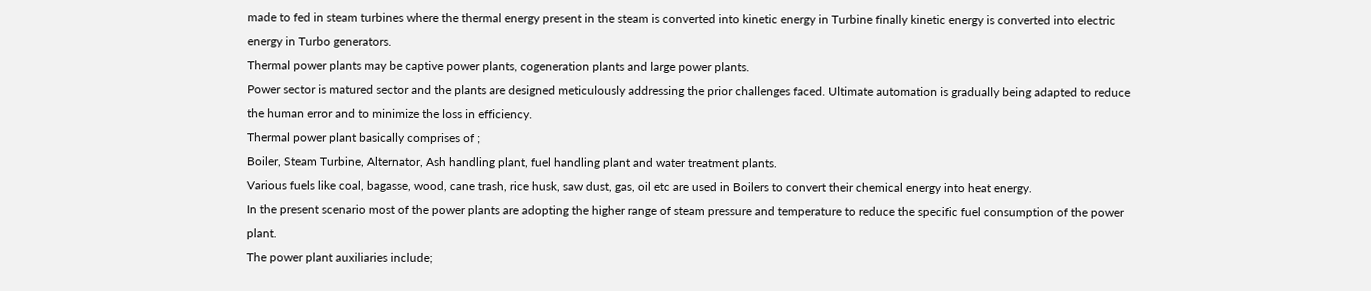made to fed in steam turbines where the thermal energy present in the steam is converted into kinetic energy in Turbine finally kinetic energy is converted into electric energy in Turbo generators.
Thermal power plants may be captive power plants, cogeneration plants and large power plants.
Power sector is matured sector and the plants are designed meticulously addressing the prior challenges faced. Ultimate automation is gradually being adapted to reduce the human error and to minimize the loss in efficiency.
Thermal power plant basically comprises of ;
Boiler, Steam Turbine, Alternator, Ash handling plant, fuel handling plant and water treatment plants.
Various fuels like coal, bagasse, wood, cane trash, rice husk, saw dust, gas, oil etc are used in Boilers to convert their chemical energy into heat energy.
In the present scenario most of the power plants are adopting the higher range of steam pressure and temperature to reduce the specific fuel consumption of the power plant.
The power plant auxiliaries include;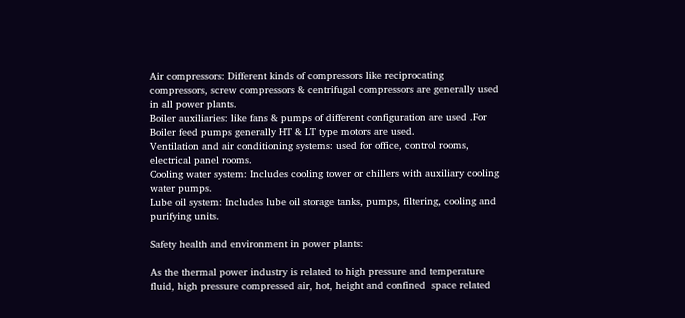Air compressors: Different kinds of compressors like reciprocating compressors, screw compressors & centrifugal compressors are generally used in all power plants.
Boiler auxiliaries: like fans & pumps of different configuration are used .For Boiler feed pumps generally HT & LT type motors are used.
Ventilation and air conditioning systems: used for office, control rooms, electrical panel rooms.
Cooling water system: Includes cooling tower or chillers with auxiliary cooling water pumps.
Lube oil system: Includes lube oil storage tanks, pumps, filtering, cooling and purifying units.

Safety health and environment in power plants:

As the thermal power industry is related to high pressure and temperature fluid, high pressure compressed air, hot, height and confined  space related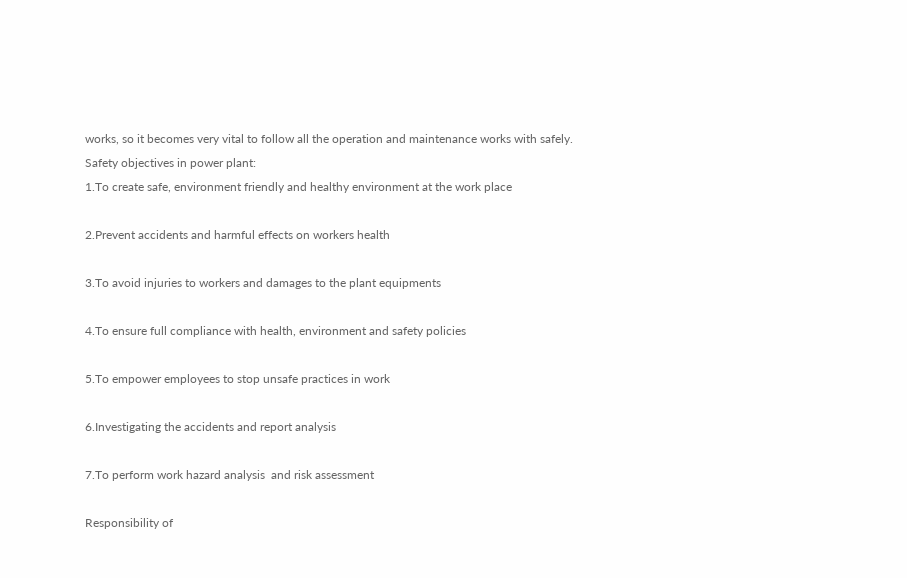works, so it becomes very vital to follow all the operation and maintenance works with safely.
Safety objectives in power plant:
1.To create safe, environment friendly and healthy environment at the work place

2.Prevent accidents and harmful effects on workers health

3.To avoid injuries to workers and damages to the plant equipments

4.To ensure full compliance with health, environment and safety policies

5.To empower employees to stop unsafe practices in work

6.Investigating the accidents and report analysis

7.To perform work hazard analysis  and risk assessment

Responsibility of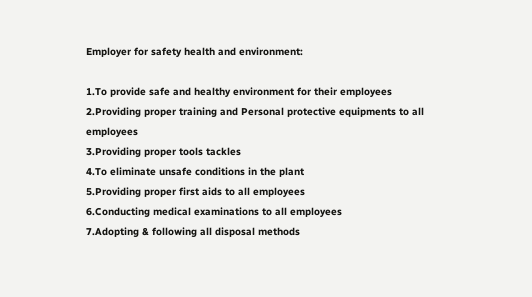Employer for safety health and environment:

1.To provide safe and healthy environment for their employees
2.Providing proper training and Personal protective equipments to all employees
3.Providing proper tools tackles
4.To eliminate unsafe conditions in the plant
5.Providing proper first aids to all employees
6.Conducting medical examinations to all employees
7.Adopting & following all disposal methods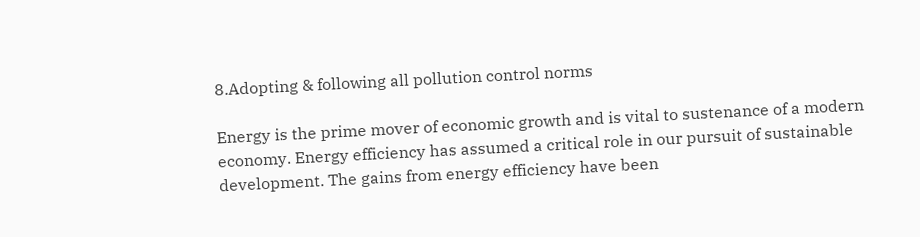8.Adopting & following all pollution control norms

Energy is the prime mover of economic growth and is vital to sustenance of a modern economy. Energy efficiency has assumed a critical role in our pursuit of sustainable development. The gains from energy efficiency have been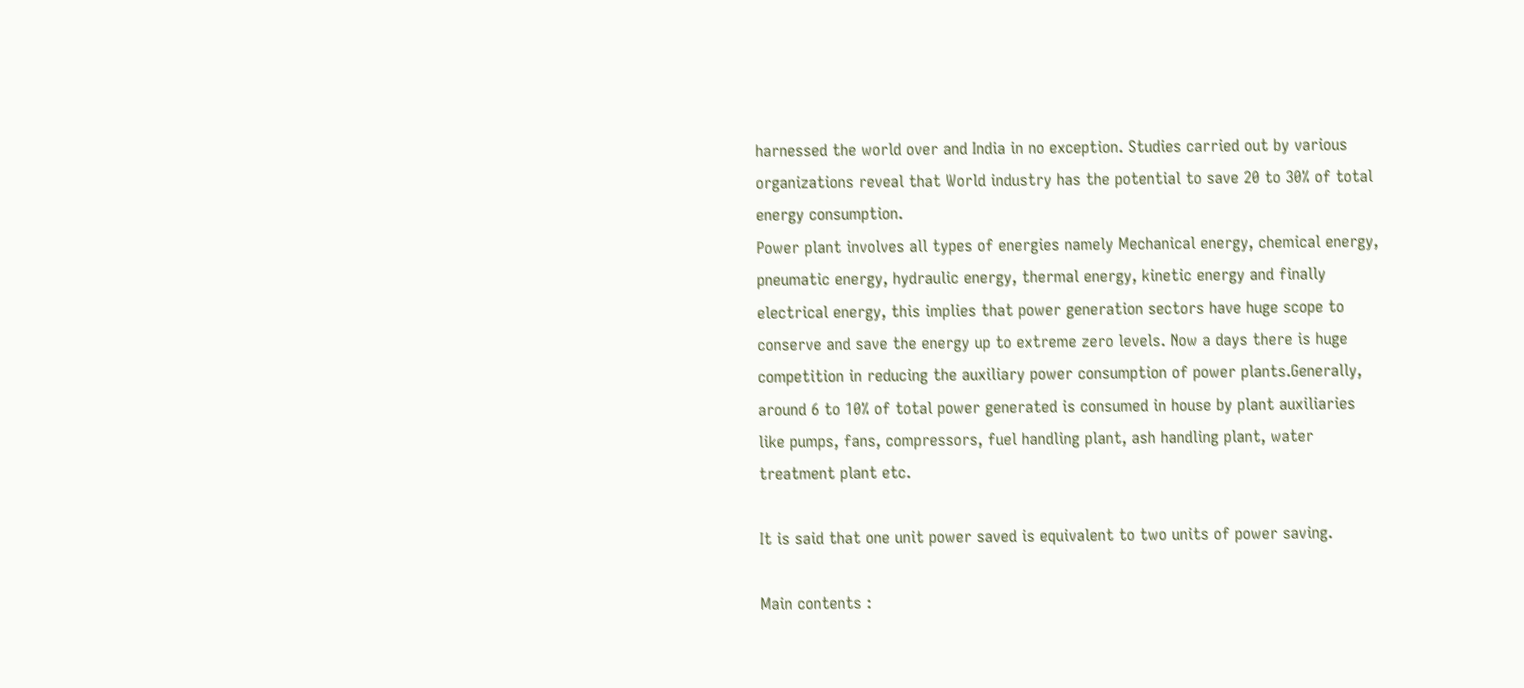harnessed the world over and India in no exception. Studies carried out by various organizations reveal that World industry has the potential to save 20 to 30% of total energy consumption.
Power plant involves all types of energies namely Mechanical energy, chemical energy, pneumatic energy, hydraulic energy, thermal energy, kinetic energy and finally electrical energy, this implies that power generation sectors have huge scope to conserve and save the energy up to extreme zero levels. Now a days there is huge competition in reducing the auxiliary power consumption of power plants.Generally, around 6 to 10% of total power generated is consumed in house by plant auxiliaries like pumps, fans, compressors, fuel handling plant, ash handling plant, water treatment plant etc.

It is said that one unit power saved is equivalent to two units of power saving.

Main contents :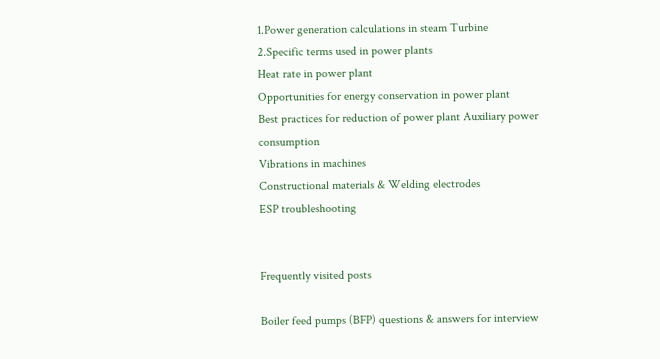1.Power generation calculations in steam Turbine
2.Specific terms used in power plants
Heat rate in power plant
Opportunities for energy conservation in power plant
Best practices for reduction of power plant Auxiliary power consumption
Vibrations in machines
Constructional materials & Welding electrodes
ESP troubleshooting


Frequently visited posts

Boiler feed pumps (BFP) questions & answers for interview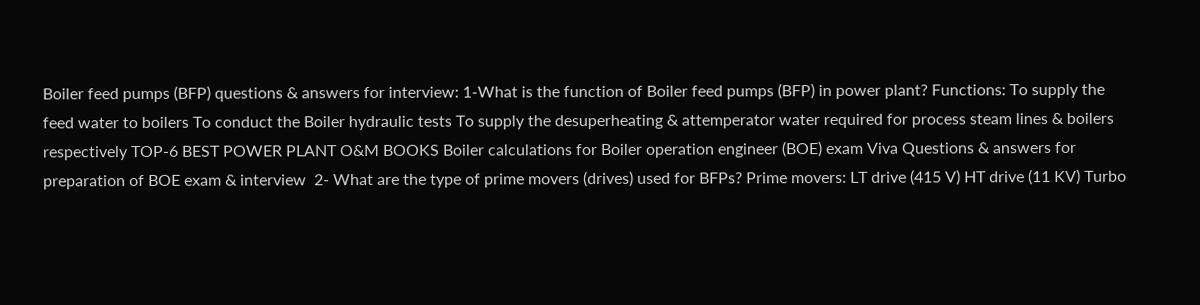Boiler feed pumps (BFP) questions & answers for interview: 1-What is the function of Boiler feed pumps (BFP) in power plant? Functions: To supply the feed water to boilers To conduct the Boiler hydraulic tests To supply the desuperheating & attemperator water required for process steam lines & boilers respectively TOP-6 BEST POWER PLANT O&M BOOKS Boiler calculations for Boiler operation engineer (BOE) exam Viva Questions & answers for preparation of BOE exam & interview  2- What are the type of prime movers (drives) used for BFPs? Prime movers: LT drive (415 V) HT drive (11 KV) Turbo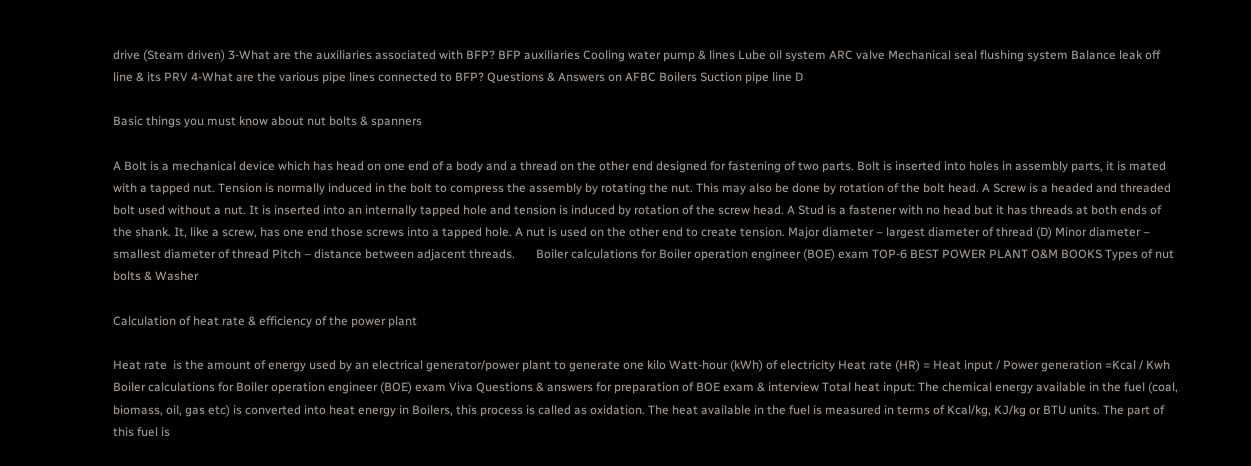drive (Steam driven) 3-What are the auxiliaries associated with BFP? BFP auxiliaries Cooling water pump & lines Lube oil system ARC valve Mechanical seal flushing system Balance leak off line & its PRV 4-What are the various pipe lines connected to BFP? Questions & Answers on AFBC Boilers Suction pipe line D

Basic things you must know about nut bolts & spanners

A Bolt is a mechanical device which has head on one end of a body and a thread on the other end designed for fastening of two parts. Bolt is inserted into holes in assembly parts, it is mated with a tapped nut. Tension is normally induced in the bolt to compress the assembly by rotating the nut. This may also be done by rotation of the bolt head. A Screw is a headed and threaded bolt used without a nut. It is inserted into an internally tapped hole and tension is induced by rotation of the screw head. A Stud is a fastener with no head but it has threads at both ends of the shank. It, like a screw, has one end those screws into a tapped hole. A nut is used on the other end to create tension. Major diameter – largest diameter of thread (D) Minor diameter – smallest diameter of thread Pitch – distance between adjacent threads.       Boiler calculations for Boiler operation engineer (BOE) exam TOP-6 BEST POWER PLANT O&M BOOKS Types of nut bolts & Washer

Calculation of heat rate & efficiency of the power plant

Heat rate  is the amount of energy used by an electrical generator/power plant to generate one kilo Watt-hour (kWh) of electricity Heat rate (HR) = Heat input / Power generation =Kcal / Kwh Boiler calculations for Boiler operation engineer (BOE) exam Viva Questions & answers for preparation of BOE exam & interview Total heat input: The chemical energy available in the fuel (coal, biomass, oil, gas etc) is converted into heat energy in Boilers, this process is called as oxidation. The heat available in the fuel is measured in terms of Kcal/kg, KJ/kg or BTU units. The part of this fuel is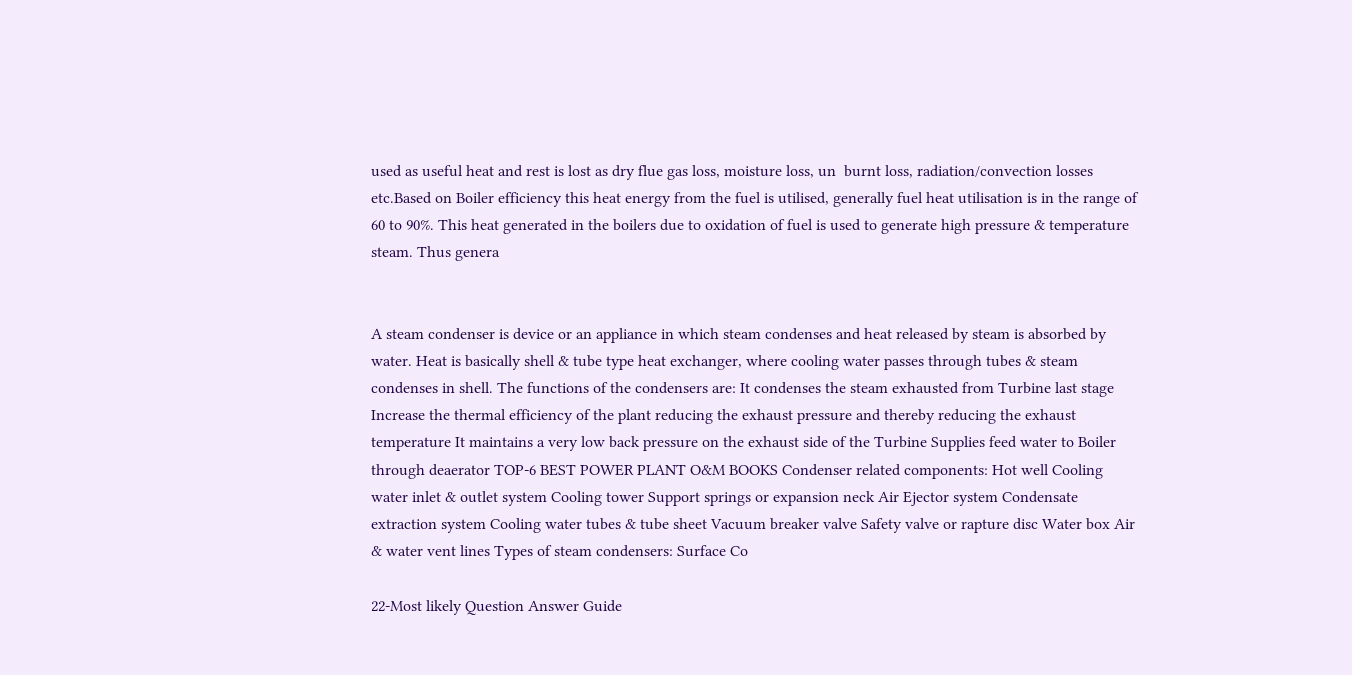used as useful heat and rest is lost as dry flue gas loss, moisture loss, un  burnt loss, radiation/convection losses etc.Based on Boiler efficiency this heat energy from the fuel is utilised, generally fuel heat utilisation is in the range of 60 to 90%. This heat generated in the boilers due to oxidation of fuel is used to generate high pressure & temperature steam. Thus genera


A steam condenser is device or an appliance in which steam condenses and heat released by steam is absorbed by water. Heat is basically shell & tube type heat exchanger, where cooling water passes through tubes & steam condenses in shell. The functions of the condensers are: It condenses the steam exhausted from Turbine last stage Increase the thermal efficiency of the plant reducing the exhaust pressure and thereby reducing the exhaust temperature It maintains a very low back pressure on the exhaust side of the Turbine Supplies feed water to Boiler through deaerator TOP-6 BEST POWER PLANT O&M BOOKS Condenser related components: Hot well Cooling water inlet & outlet system Cooling tower Support springs or expansion neck Air Ejector system Condensate extraction system Cooling water tubes & tube sheet Vacuum breaker valve Safety valve or rapture disc Water box Air & water vent lines Types of steam condensers: Surface Co

22-Most likely Question Answer Guide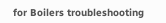for Boilers troubleshooting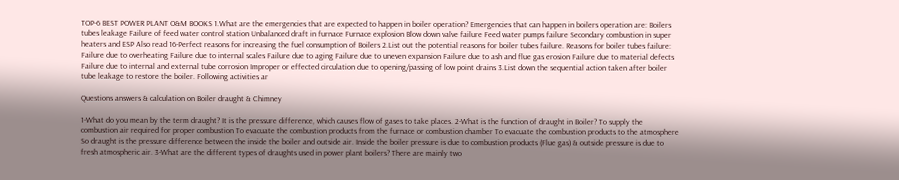TOP-6 BEST POWER PLANT O&M BOOKS 1.What are the emergencies that are expected to happen in boiler operation? Emergencies that can happen in boilers operation are: Boilers tubes leakage Failure of feed water control station Unbalanced draft in furnace Furnace explosion Blow down valve failure Feed water pumps failure Secondary combustion in super heaters and ESP Also read 16-Perfect reasons for increasing the fuel consumption of Boilers 2.List out the potential reasons for boiler tubes failure. Reasons for boiler tubes failure: Failure due to overheating Failure due to internal scales Failure due to aging Failure due to uneven expansion Failure due to ash and flue gas erosion Failure due to material defects Failure due to internal and external tube corrosion Improper or effected circulation due to opening/passing of low point drains 3.List down the sequential action taken after boiler tube leakage to restore the boiler. Following activities ar

Questions answers & calculation on Boiler draught & Chimney

1-What do you mean by the term draught? It is the pressure difference, which causes flow of gases to take places. 2-What is the function of draught in Boiler? To supply the combustion air required for proper combustion To evacuate the combustion products from the furnace or combustion chamber To evacuate the combustion products to the atmosphere So draught is the pressure difference between the inside the boiler and outside air. Inside the boiler pressure is due to combustion products (Flue gas) & outside pressure is due to fresh atmospheric air. 3-What are the different types of draughts used in power plant boilers? There are mainly two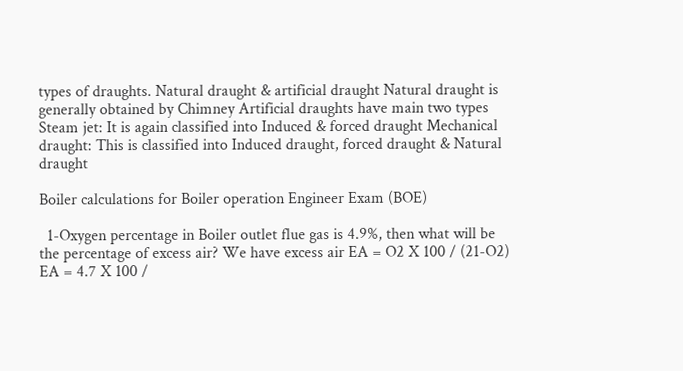types of draughts. Natural draught & artificial draught Natural draught is generally obtained by Chimney Artificial draughts have main two types Steam jet: It is again classified into Induced & forced draught Mechanical draught: This is classified into Induced draught, forced draught & Natural draught

Boiler calculations for Boiler operation Engineer Exam (BOE)

  1-Oxygen percentage in Boiler outlet flue gas is 4.9%, then what will be the percentage of excess air? We have excess air EA = O2 X 100 / (21-O2)                                    EA = 4.7 X 100 /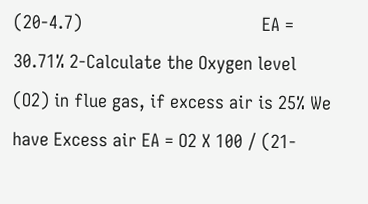(20-4.7)                                    EA = 30.71% 2-Calculate the Oxygen level (O2) in flue gas, if excess air is 25% We have Excess air EA = O2 X 100 / (21-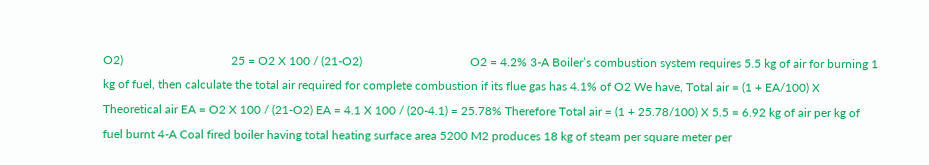O2)                                    25 = O2 X 100 / (21-O2)                                    O2 = 4.2% 3-A Boiler’s combustion system requires 5.5 kg of air for burning 1 kg of fuel, then calculate the total air required for complete combustion if its flue gas has 4.1% of O2 We have, Total air = (1 + EA/100) X Theoretical air EA = O2 X 100 / (21-O2) EA = 4.1 X 100 / (20-4.1) = 25.78% Therefore Total air = (1 + 25.78/100) X 5.5 = 6.92 kg of air per kg of fuel burnt 4-A Coal fired boiler having total heating surface area 5200 M2 produces 18 kg of steam per square meter per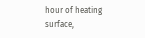hour of heating surface,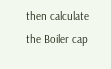then calculate the Boiler cap